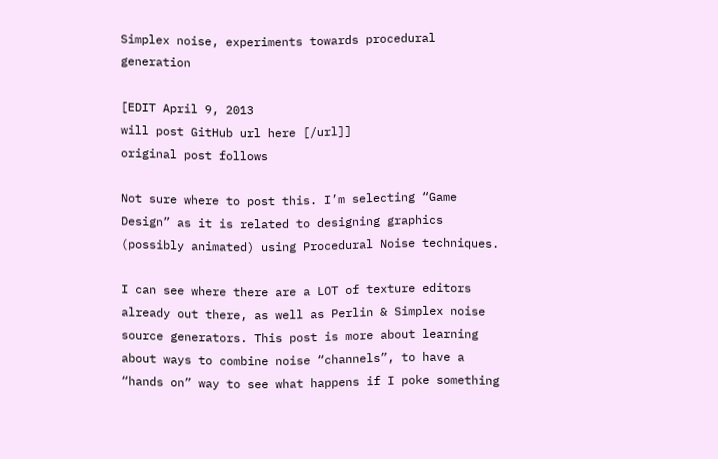Simplex noise, experiments towards procedural generation

[EDIT April 9, 2013
will post GitHub url here [/url]]
original post follows

Not sure where to post this. I’m selecting “Game Design” as it is related to designing graphics (possibly animated) using Procedural Noise techniques.

I can see where there are a LOT of texture editors already out there, as well as Perlin & Simplex noise source generators. This post is more about learning about ways to combine noise “channels”, to have a “hands on” way to see what happens if I poke something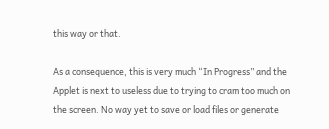this way or that.

As a consequence, this is very much “In Progress” and the Applet is next to useless due to trying to cram too much on the screen. No way yet to save or load files or generate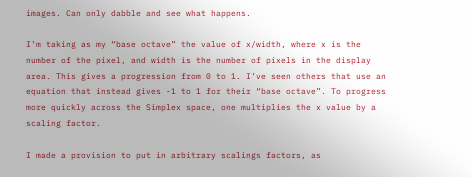images. Can only dabble and see what happens.

I’m taking as my “base octave” the value of x/width, where x is the number of the pixel, and width is the number of pixels in the display area. This gives a progression from 0 to 1. I’ve seen others that use an equation that instead gives -1 to 1 for their “base octave”. To progress more quickly across the Simplex space, one multiplies the x value by a scaling factor.

I made a provision to put in arbitrary scalings factors, as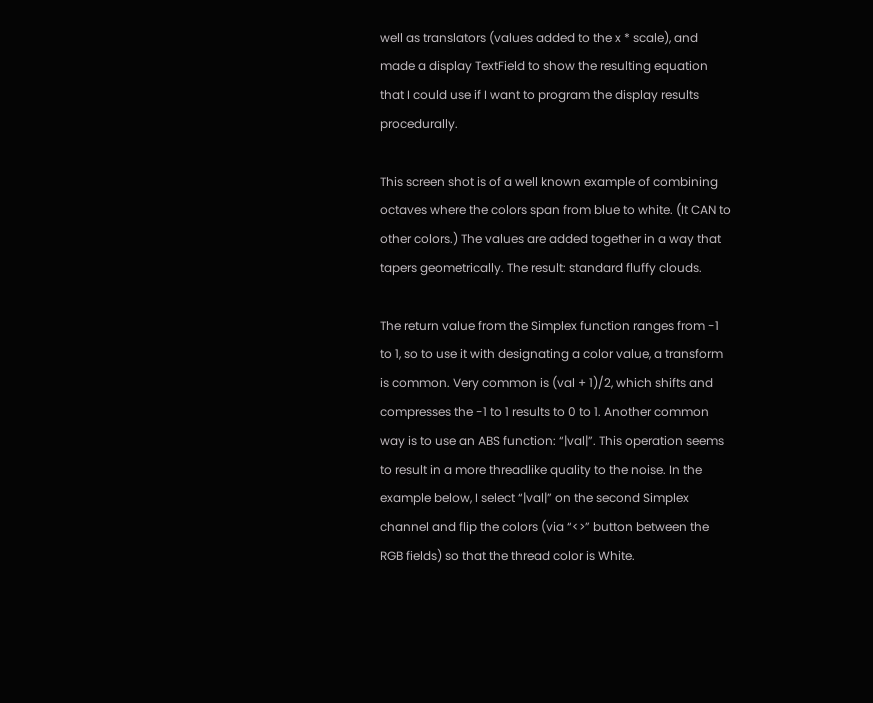well as translators (values added to the x * scale), and made a display TextField to show the resulting equation that I could use if I want to program the display results procedurally.

This screen shot is of a well known example of combining octaves where the colors span from blue to white. (It CAN to other colors.) The values are added together in a way that tapers geometrically. The result: standard fluffy clouds.

The return value from the Simplex function ranges from -1 to 1, so to use it with designating a color value, a transform is common. Very common is (val + 1)/2, which shifts and compresses the -1 to 1 results to 0 to 1. Another common way is to use an ABS function: “|val|”. This operation seems to result in a more threadlike quality to the noise. In the example below, I select “|val|” on the second Simplex channel and flip the colors (via “<>” button between the RGB fields) so that the thread color is White.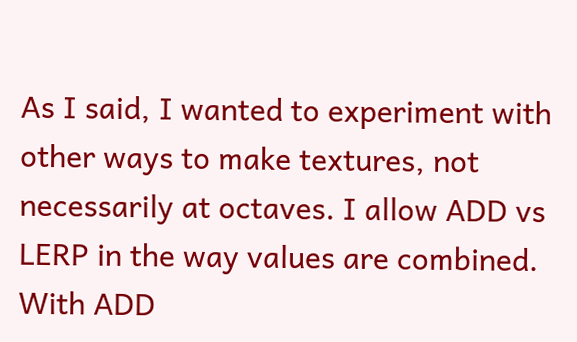As I said, I wanted to experiment with other ways to make textures, not necessarily at octaves. I allow ADD vs LERP in the way values are combined. With ADD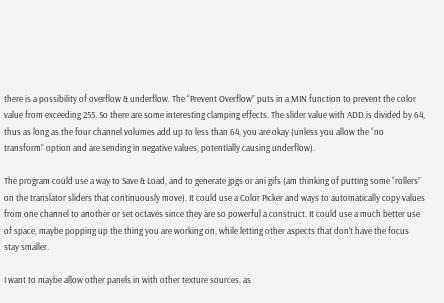there is a possibility of overflow & underflow. The “Prevent Overflow” puts in a MIN function to prevent the color value from exceeding 255. So there are some interesting clamping effects. The slider value with ADD is divided by 64, thus as long as the four channel volumes add up to less than 64, you are okay (unless you allow the “no transform” option and are sending in negative values, potentially causing underflow).

The program could use a way to Save & Load, and to generate jpgs or ani gifs (am thinking of putting some “rollers” on the translator sliders that continuously move). It could use a Color Picker and ways to automatically copy values from one channel to another or set octaves since they are so powerful a construct. It could use a much better use of space, maybe popping up the thing you are working on, while letting other aspects that don’t have the focus stay smaller.

I want to maybe allow other panels in with other texture sources, as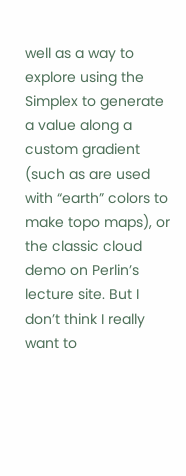well as a way to explore using the Simplex to generate a value along a custom gradient (such as are used with “earth” colors to make topo maps), or the classic cloud demo on Perlin’s lecture site. But I don’t think I really want to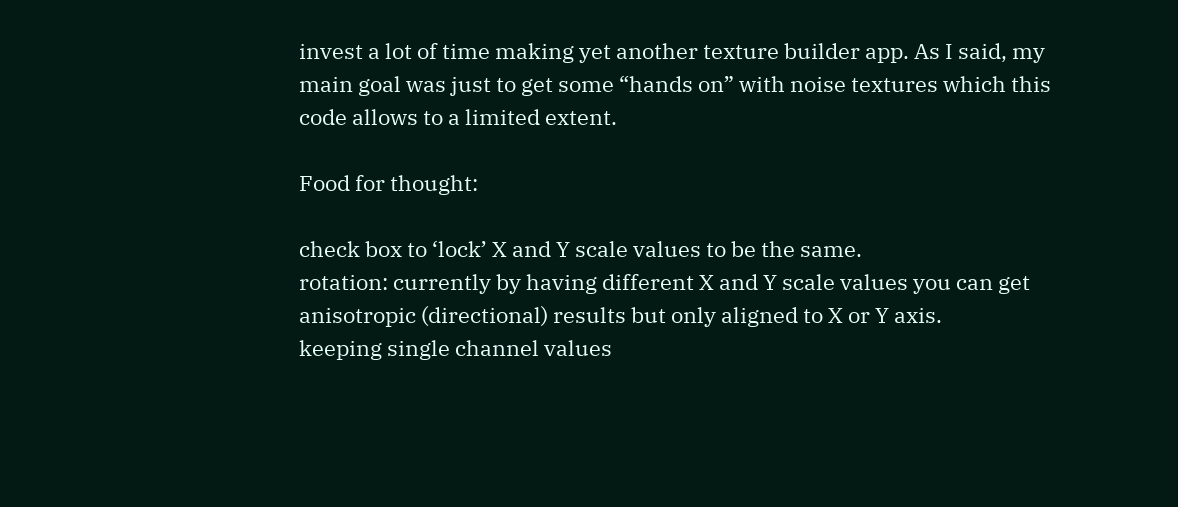invest a lot of time making yet another texture builder app. As I said, my main goal was just to get some “hands on” with noise textures which this code allows to a limited extent.

Food for thought:

check box to ‘lock’ X and Y scale values to be the same.
rotation: currently by having different X and Y scale values you can get anisotropic (directional) results but only aligned to X or Y axis.
keeping single channel values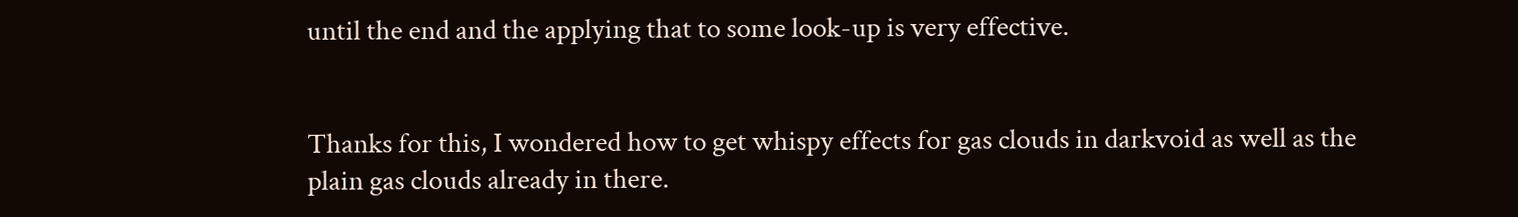until the end and the applying that to some look-up is very effective.


Thanks for this, I wondered how to get whispy effects for gas clouds in darkvoid as well as the plain gas clouds already in there.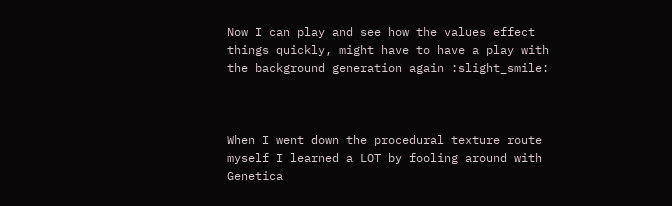Now I can play and see how the values effect things quickly, might have to have a play with the background generation again :slight_smile:



When I went down the procedural texture route myself I learned a LOT by fooling around with Genetica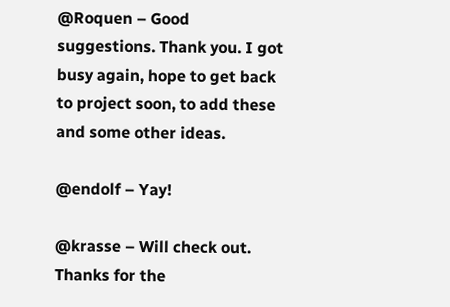@Roquen – Good suggestions. Thank you. I got busy again, hope to get back to project soon, to add these and some other ideas.

@endolf – Yay!

@krasse – Will check out. Thanks for the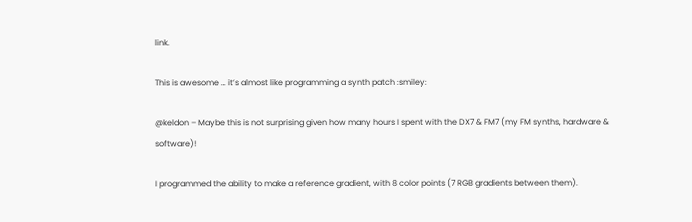link.

This is awesome … it’s almost like programming a synth patch :smiley:

@keldon – Maybe this is not surprising given how many hours I spent with the DX7 & FM7 (my FM synths, hardware & software)!

I programmed the ability to make a reference gradient, with 8 color points (7 RGB gradients between them).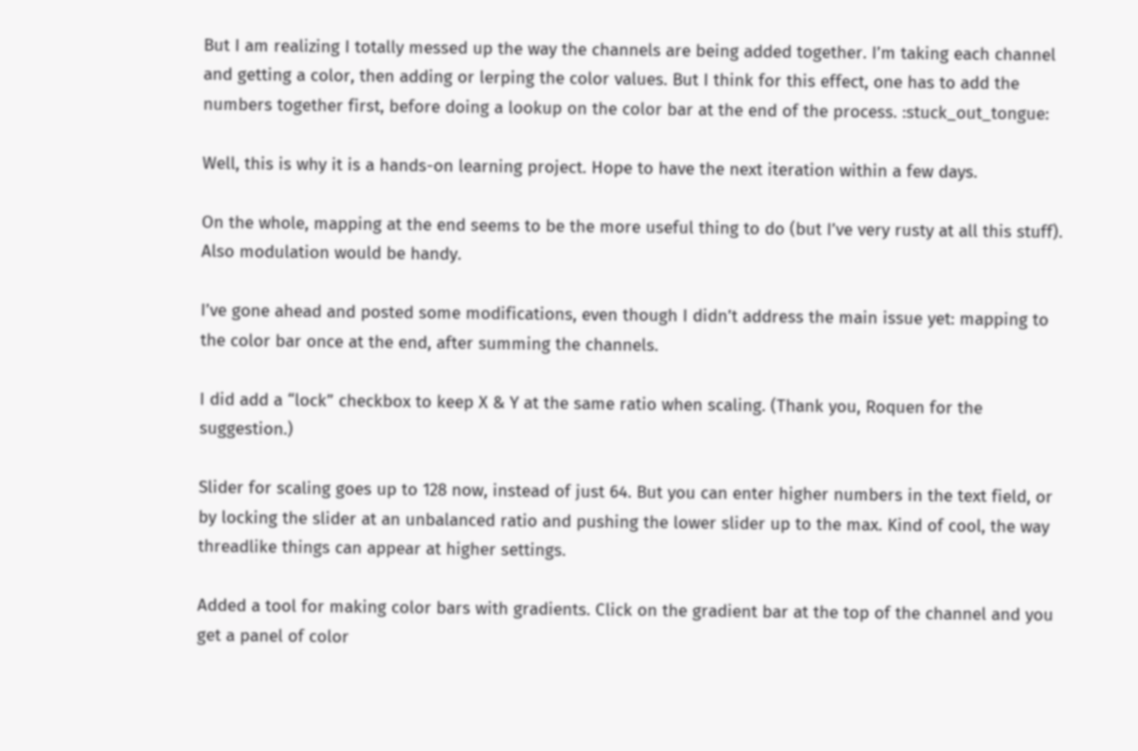But I am realizing I totally messed up the way the channels are being added together. I’m taking each channel and getting a color, then adding or lerping the color values. But I think for this effect, one has to add the numbers together first, before doing a lookup on the color bar at the end of the process. :stuck_out_tongue:

Well, this is why it is a hands-on learning project. Hope to have the next iteration within a few days.

On the whole, mapping at the end seems to be the more useful thing to do (but I’ve very rusty at all this stuff). Also modulation would be handy.

I’ve gone ahead and posted some modifications, even though I didn’t address the main issue yet: mapping to the color bar once at the end, after summing the channels.

I did add a “lock” checkbox to keep X & Y at the same ratio when scaling. (Thank you, Roquen for the suggestion.)

Slider for scaling goes up to 128 now, instead of just 64. But you can enter higher numbers in the text field, or by locking the slider at an unbalanced ratio and pushing the lower slider up to the max. Kind of cool, the way threadlike things can appear at higher settings.

Added a tool for making color bars with gradients. Click on the gradient bar at the top of the channel and you get a panel of color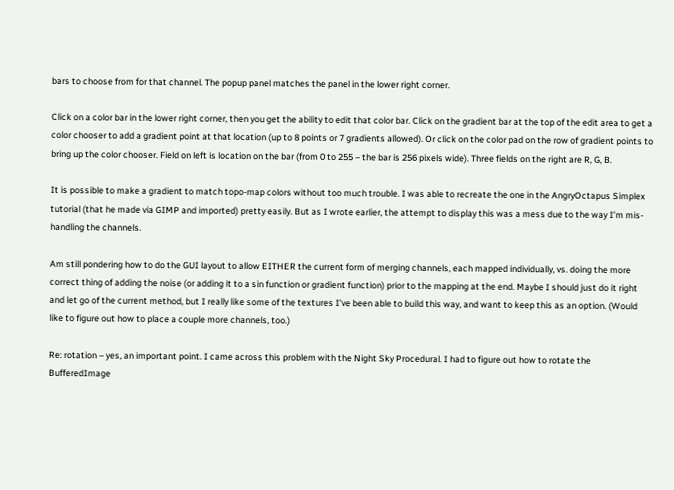bars to choose from for that channel. The popup panel matches the panel in the lower right corner.

Click on a color bar in the lower right corner, then you get the ability to edit that color bar. Click on the gradient bar at the top of the edit area to get a color chooser to add a gradient point at that location (up to 8 points or 7 gradients allowed). Or click on the color pad on the row of gradient points to bring up the color chooser. Field on left is location on the bar (from 0 to 255 – the bar is 256 pixels wide). Three fields on the right are R, G, B.

It is possible to make a gradient to match topo-map colors without too much trouble. I was able to recreate the one in the AngryOctapus Simplex tutorial (that he made via GIMP and imported) pretty easily. But as I wrote earlier, the attempt to display this was a mess due to the way I’m mis-handling the channels.

Am still pondering how to do the GUI layout to allow EITHER the current form of merging channels, each mapped individually, vs. doing the more correct thing of adding the noise (or adding it to a sin function or gradient function) prior to the mapping at the end. Maybe I should just do it right and let go of the current method, but I really like some of the textures I’ve been able to build this way, and want to keep this as an option. (Would like to figure out how to place a couple more channels, too.)

Re: rotation – yes, an important point. I came across this problem with the Night Sky Procedural. I had to figure out how to rotate the BufferedImage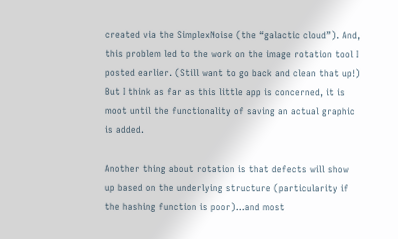created via the SimplexNoise (the “galactic cloud”). And, this problem led to the work on the image rotation tool I posted earlier. (Still want to go back and clean that up!) But I think as far as this little app is concerned, it is moot until the functionality of saving an actual graphic is added.

Another thing about rotation is that defects will show up based on the underlying structure (particularity if the hashing function is poor)…and most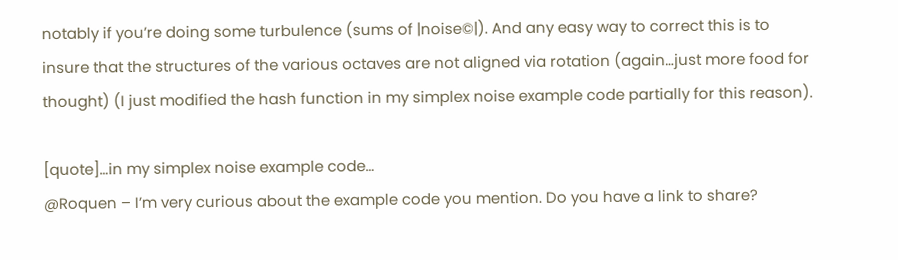notably if you’re doing some turbulence (sums of |noise©|). And any easy way to correct this is to insure that the structures of the various octaves are not aligned via rotation (again…just more food for thought) (I just modified the hash function in my simplex noise example code partially for this reason).

[quote]…in my simplex noise example code…
@Roquen – I’m very curious about the example code you mention. Do you have a link to share?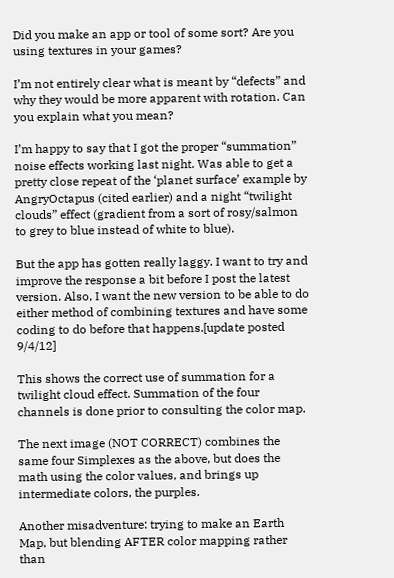Did you make an app or tool of some sort? Are you using textures in your games?

I’m not entirely clear what is meant by “defects” and why they would be more apparent with rotation. Can you explain what you mean?

I’m happy to say that I got the proper “summation” noise effects working last night. Was able to get a pretty close repeat of the ‘planet surface’ example by AngryOctapus (cited earlier) and a night “twilight clouds” effect (gradient from a sort of rosy/salmon to grey to blue instead of white to blue).

But the app has gotten really laggy. I want to try and improve the response a bit before I post the latest version. Also, I want the new version to be able to do either method of combining textures and have some coding to do before that happens.[update posted 9/4/12]

This shows the correct use of summation for a twilight cloud effect. Summation of the four channels is done prior to consulting the color map.

The next image (NOT CORRECT) combines the same four Simplexes as the above, but does the math using the color values, and brings up intermediate colors, the purples.

Another misadventure: trying to make an Earth Map, but blending AFTER color mapping rather than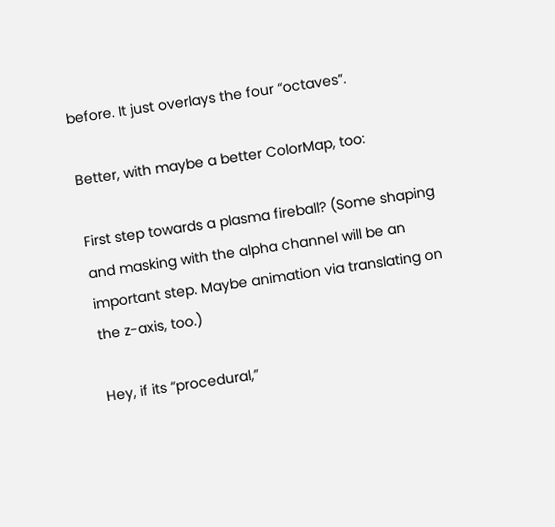before. It just overlays the four “octaves”.

Better, with maybe a better ColorMap, too:

First step towards a plasma fireball? (Some shaping and masking with the alpha channel will be an important step. Maybe animation via translating on the z-axis, too.)

Hey, if its “procedural,”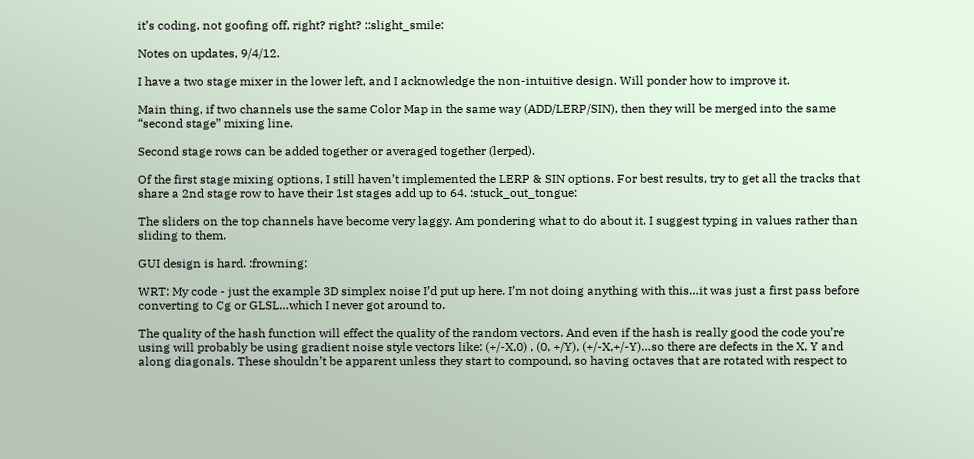it’s coding, not goofing off, right? right? ::slight_smile:

Notes on updates, 9/4/12.

I have a two stage mixer in the lower left, and I acknowledge the non-intuitive design. Will ponder how to improve it.

Main thing, if two channels use the same Color Map in the same way (ADD/LERP/SIN), then they will be merged into the same “second stage” mixing line.

Second stage rows can be added together or averaged together (lerped).

Of the first stage mixing options, I still haven’t implemented the LERP & SIN options. For best results, try to get all the tracks that share a 2nd stage row to have their 1st stages add up to 64. :stuck_out_tongue:

The sliders on the top channels have become very laggy. Am pondering what to do about it. I suggest typing in values rather than sliding to them.

GUI design is hard. :frowning:

WRT: My code - just the example 3D simplex noise I’d put up here. I’m not doing anything with this…it was just a first pass before converting to Cg or GLSL…which I never got around to.

The quality of the hash function will effect the quality of the random vectors. And even if the hash is really good the code you’re using will probably be using gradient noise style vectors like: (+/-X,0) , (0, +/Y), (+/-X,+/-Y)…so there are defects in the X, Y and along diagonals. These shouldn’t be apparent unless they start to compound, so having octaves that are rotated with respect to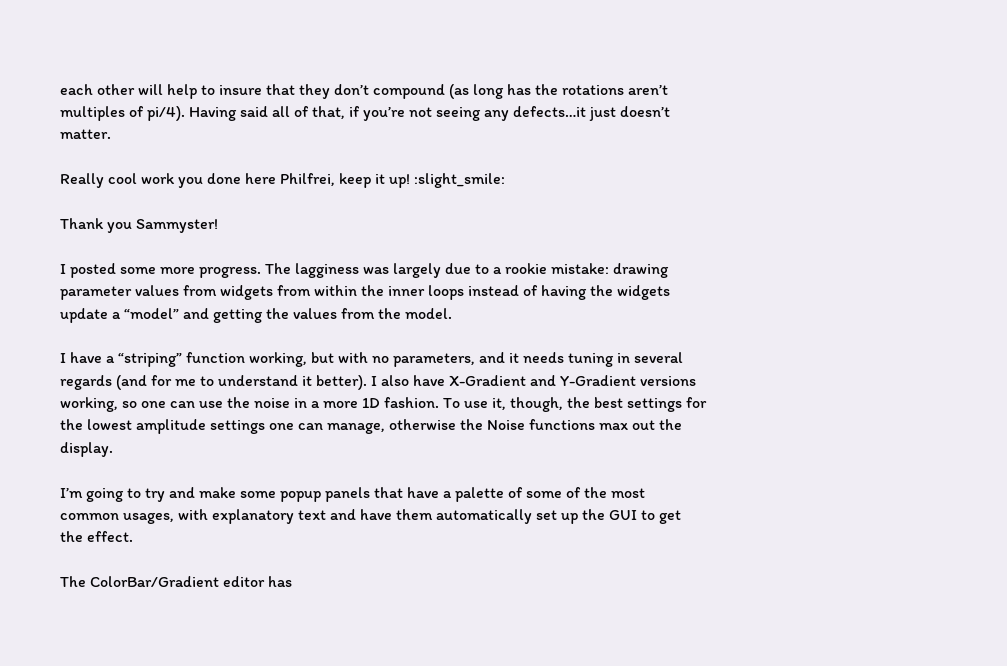each other will help to insure that they don’t compound (as long has the rotations aren’t multiples of pi/4). Having said all of that, if you’re not seeing any defects…it just doesn’t matter.

Really cool work you done here Philfrei, keep it up! :slight_smile:

Thank you Sammyster!

I posted some more progress. The lagginess was largely due to a rookie mistake: drawing parameter values from widgets from within the inner loops instead of having the widgets update a “model” and getting the values from the model.

I have a “striping” function working, but with no parameters, and it needs tuning in several regards (and for me to understand it better). I also have X-Gradient and Y-Gradient versions working, so one can use the noise in a more 1D fashion. To use it, though, the best settings for the lowest amplitude settings one can manage, otherwise the Noise functions max out the display.

I’m going to try and make some popup panels that have a palette of some of the most common usages, with explanatory text and have them automatically set up the GUI to get the effect.

The ColorBar/Gradient editor has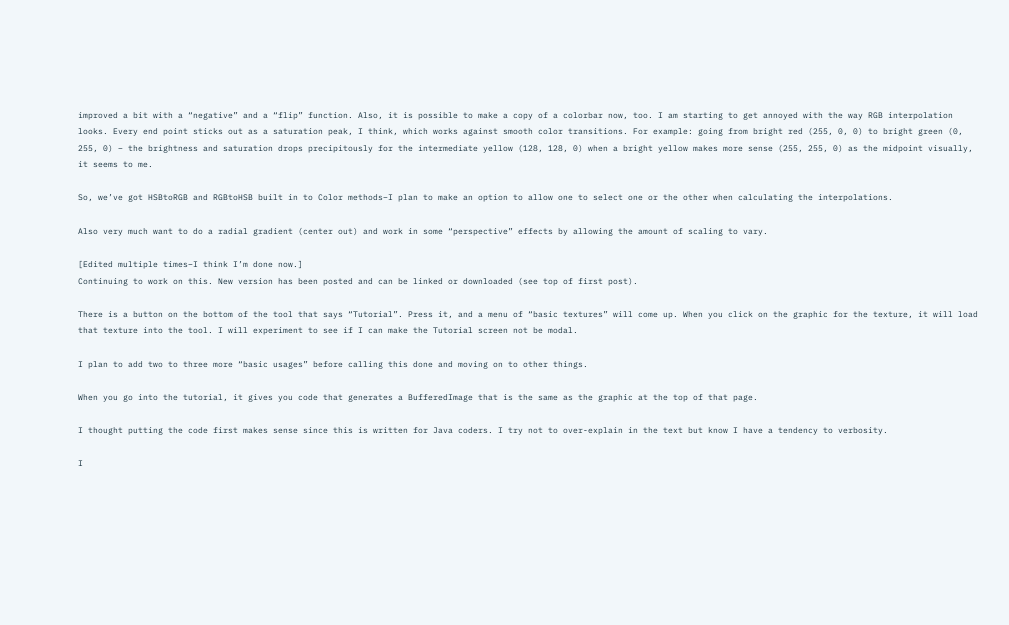improved a bit with a “negative” and a “flip” function. Also, it is possible to make a copy of a colorbar now, too. I am starting to get annoyed with the way RGB interpolation looks. Every end point sticks out as a saturation peak, I think, which works against smooth color transitions. For example: going from bright red (255, 0, 0) to bright green (0, 255, 0) – the brightness and saturation drops precipitously for the intermediate yellow (128, 128, 0) when a bright yellow makes more sense (255, 255, 0) as the midpoint visually, it seems to me.

So, we’ve got HSBtoRGB and RGBtoHSB built in to Color methods–I plan to make an option to allow one to select one or the other when calculating the interpolations.

Also very much want to do a radial gradient (center out) and work in some “perspective” effects by allowing the amount of scaling to vary.

[Edited multiple times–I think I’m done now.]
Continuing to work on this. New version has been posted and can be linked or downloaded (see top of first post).

There is a button on the bottom of the tool that says “Tutorial”. Press it, and a menu of “basic textures” will come up. When you click on the graphic for the texture, it will load that texture into the tool. I will experiment to see if I can make the Tutorial screen not be modal.

I plan to add two to three more “basic usages” before calling this done and moving on to other things.

When you go into the tutorial, it gives you code that generates a BufferedImage that is the same as the graphic at the top of that page.

I thought putting the code first makes sense since this is written for Java coders. I try not to over-explain in the text but know I have a tendency to verbosity.

I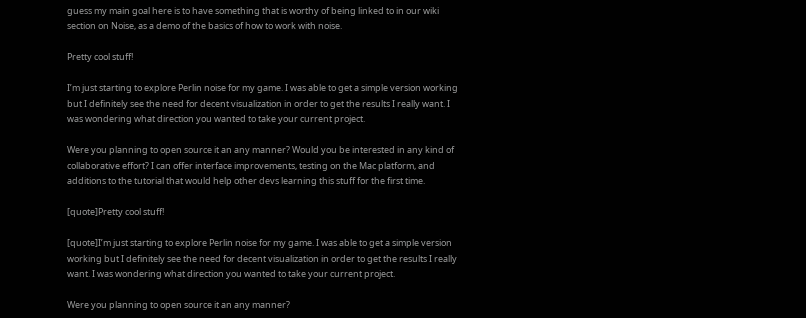guess my main goal here is to have something that is worthy of being linked to in our wiki section on Noise, as a demo of the basics of how to work with noise.

Pretty cool stuff!

I’m just starting to explore Perlin noise for my game. I was able to get a simple version working but I definitely see the need for decent visualization in order to get the results I really want. I was wondering what direction you wanted to take your current project.

Were you planning to open source it an any manner? Would you be interested in any kind of collaborative effort? I can offer interface improvements, testing on the Mac platform, and additions to the tutorial that would help other devs learning this stuff for the first time.

[quote]Pretty cool stuff!

[quote]I’m just starting to explore Perlin noise for my game. I was able to get a simple version working but I definitely see the need for decent visualization in order to get the results I really want. I was wondering what direction you wanted to take your current project.

Were you planning to open source it an any manner?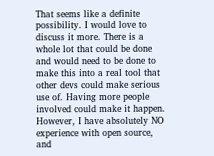That seems like a definite possibility. I would love to discuss it more. There is a whole lot that could be done and would need to be done to make this into a real tool that other devs could make serious use of. Having more people involved could make it happen. However, I have absolutely NO experience with open source, and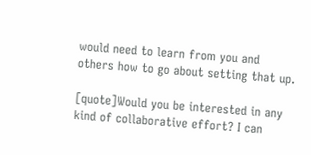would need to learn from you and others how to go about setting that up.

[quote]Would you be interested in any kind of collaborative effort? I can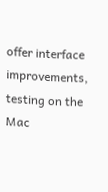offer interface improvements, testing on the Mac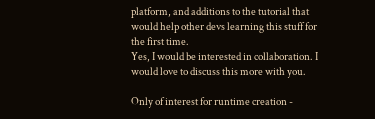platform, and additions to the tutorial that would help other devs learning this stuff for the first time.
Yes, I would be interested in collaboration. I would love to discuss this more with you.

Only of interest for runtime creation -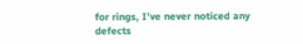for rings, I’ve never noticed any defects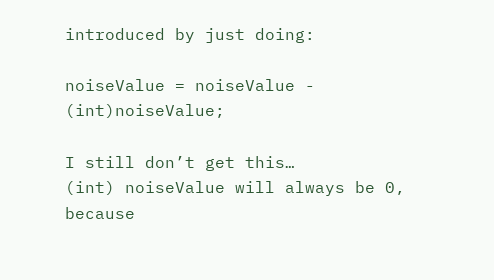introduced by just doing:

noiseValue = noiseValue - (int)noiseValue;

I still don’t get this…
(int) noiseValue will always be 0, because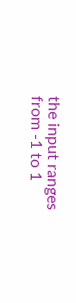the input ranges from -1 to 1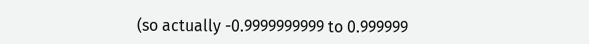(so actually -0.9999999999 to 0.999999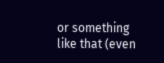or something like that (even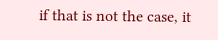if that is not the case, it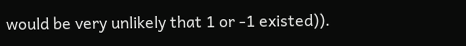would be very unlikely that 1 or -1 existed)).